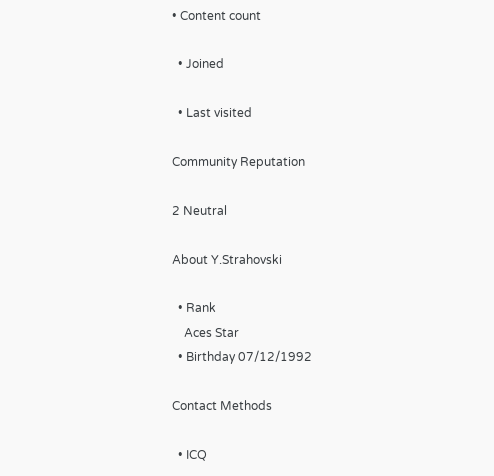• Content count

  • Joined

  • Last visited

Community Reputation

2 Neutral

About Y.Strahovski

  • Rank
    Aces Star
  • Birthday 07/12/1992

Contact Methods

  • ICQ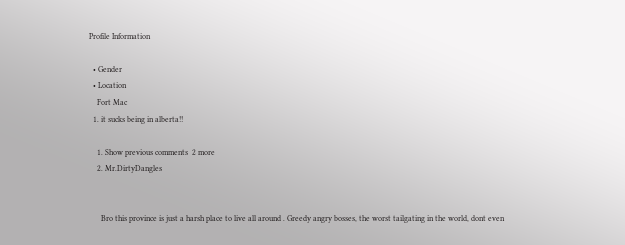Profile Information

  • Gender
  • Location
    Fort Mac
  1. it sucks being in alberta!!

    1. Show previous comments  2 more
    2. Mr.DirtyDangles


      Bro this province is just a harsh place to live all around . Greedy angry bosses, the worst tailgating in the world, dont even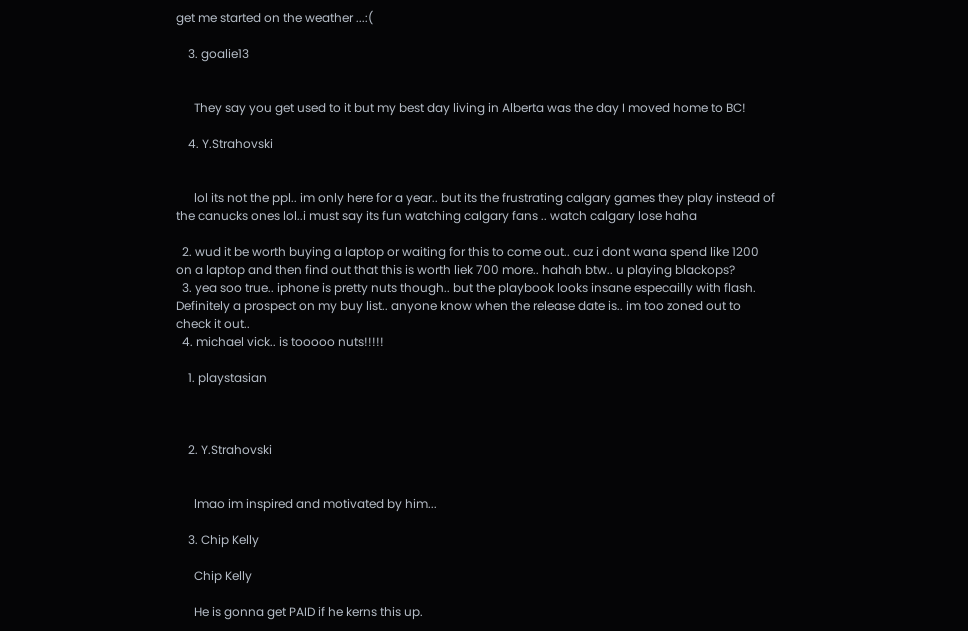get me started on the weather ...:(

    3. goalie13


      They say you get used to it but my best day living in Alberta was the day I moved home to BC!

    4. Y.Strahovski


      lol its not the ppl.. im only here for a year.. but its the frustrating calgary games they play instead of the canucks ones lol..i must say its fun watching calgary fans .. watch calgary lose haha

  2. wud it be worth buying a laptop or waiting for this to come out.. cuz i dont wana spend like 1200 on a laptop and then find out that this is worth liek 700 more.. hahah btw.. u playing blackops?
  3. yea soo true.. iphone is pretty nuts though.. but the playbook looks insane especailly with flash. Definitely a prospect on my buy list.. anyone know when the release date is.. im too zoned out to check it out..
  4. michael vick.. is tooooo nuts!!!!!

    1. playstasian



    2. Y.Strahovski


      lmao im inspired and motivated by him...

    3. Chip Kelly

      Chip Kelly

      He is gonna get PAID if he kerns this up.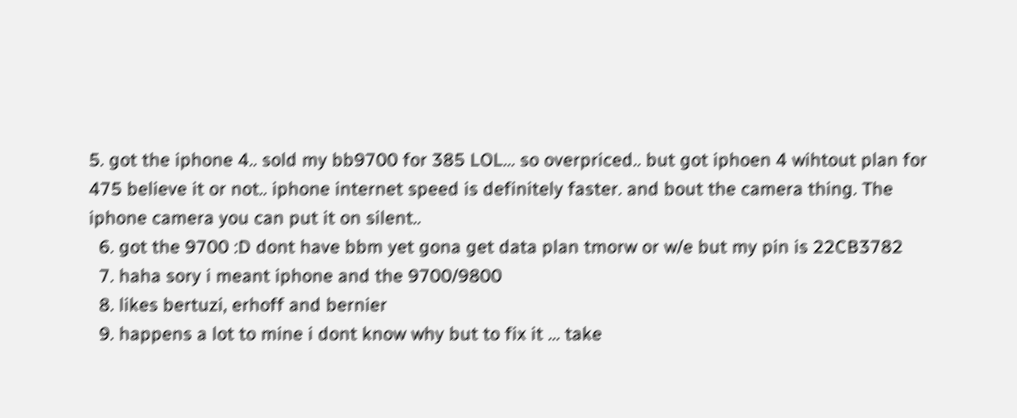5. got the iphone 4.. sold my bb9700 for 385 LOL... so overpriced.. but got iphoen 4 wihtout plan for 475 believe it or not.. iphone internet speed is definitely faster. and bout the camera thing. The iphone camera you can put it on silent..
  6. got the 9700 :D dont have bbm yet gona get data plan tmorw or w/e but my pin is 22CB3782
  7. haha sory i meant iphone and the 9700/9800
  8. likes bertuzi, erhoff and bernier
  9. happens a lot to mine i dont know why but to fix it ... take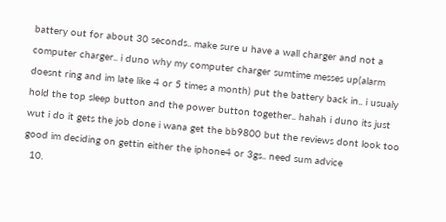battery out for about 30 seconds.. make sure u have a wall charger and not a computer charger.. i duno why my computer charger sumtime messes up(alarm doesnt ring and im late like 4 or 5 times a month) put the battery back in.. i usualy hold the top sleep button and the power button together.. hahah i duno its just wut i do it gets the job done i wana get the bb9800 but the reviews dont look too good im deciding on gettin either the iphone4 or 3gs.. need sum advice
  10.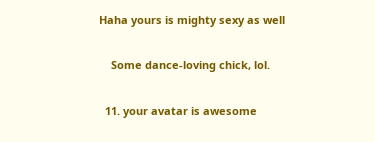Haha yours is mighty sexy as well

    Some dance-loving chick, lol.

  11. your avatar is awesome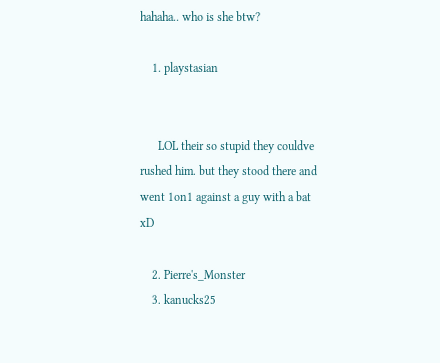hahaha.. who is she btw?

    1. playstasian


      LOL their so stupid they couldve rushed him. but they stood there and went 1on1 against a guy with a bat xD

    2. Pierre's_Monster
    3. kanucks25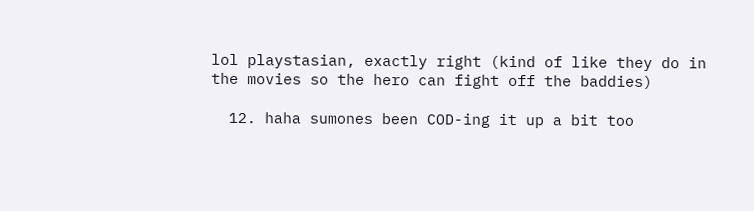lol playstasian, exactly right (kind of like they do in the movies so the hero can fight off the baddies)

  12. haha sumones been COD-ing it up a bit too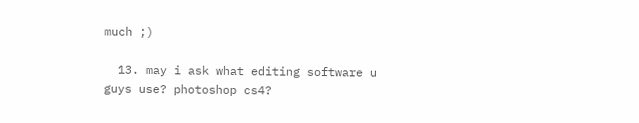much ;)

  13. may i ask what editing software u guys use? photoshop cs4?